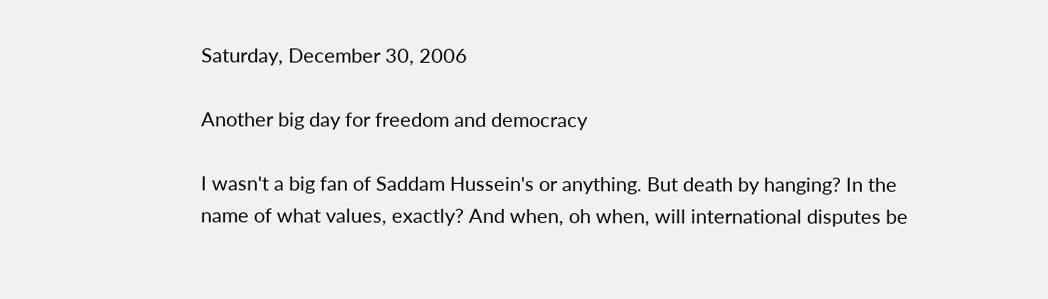Saturday, December 30, 2006

Another big day for freedom and democracy

I wasn't a big fan of Saddam Hussein's or anything. But death by hanging? In the name of what values, exactly? And when, oh when, will international disputes be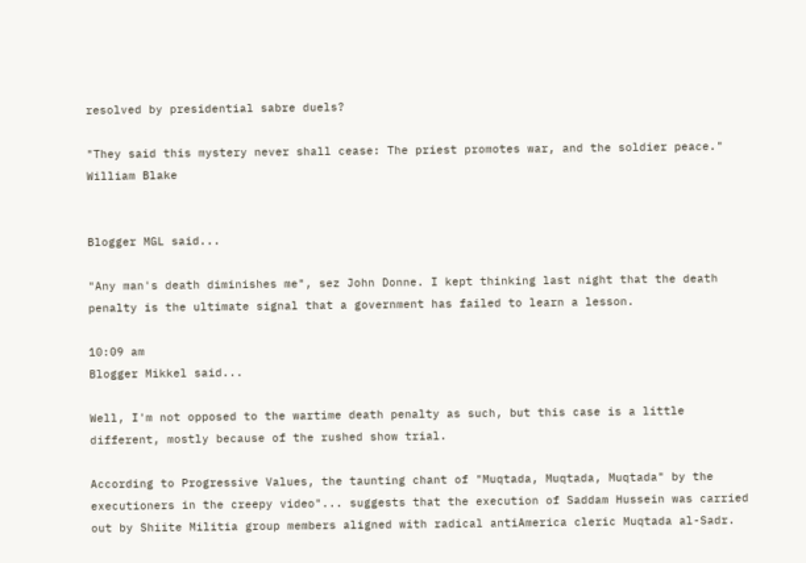resolved by presidential sabre duels?

"They said this mystery never shall cease: The priest promotes war, and the soldier peace."
William Blake


Blogger MGL said...

"Any man's death diminishes me", sez John Donne. I kept thinking last night that the death penalty is the ultimate signal that a government has failed to learn a lesson.

10:09 am
Blogger Mikkel said...

Well, I'm not opposed to the wartime death penalty as such, but this case is a little different, mostly because of the rushed show trial.

According to Progressive Values, the taunting chant of "Muqtada, Muqtada, Muqtada" by the executioners in the creepy video"... suggests that the execution of Saddam Hussein was carried out by Shiite Militia group members aligned with radical antiAmerica cleric Muqtada al-Sadr.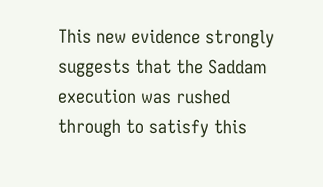This new evidence strongly suggests that the Saddam execution was rushed through to satisfy this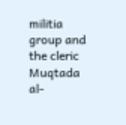militia group and the cleric Muqtada al-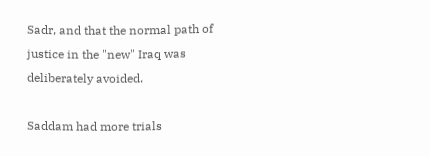Sadr, and that the normal path of justice in the "new" Iraq was deliberately avoided.

Saddam had more trials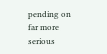pending on far more serious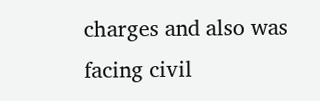charges and also was facing civil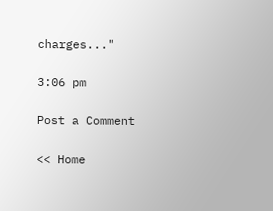charges..."

3:06 pm

Post a Comment

<< Home